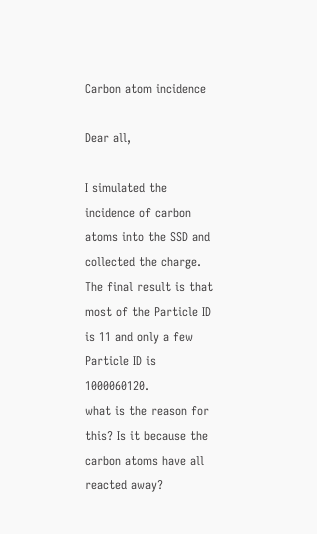Carbon atom incidence

Dear all,

I simulated the incidence of carbon atoms into the SSD and collected the charge. The final result is that most of the Particle ID is 11 and only a few Particle ID is 1000060120.
what is the reason for this? Is it because the carbon atoms have all reacted away?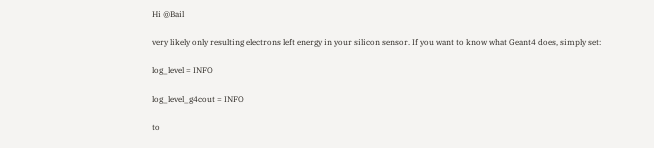Hi @Bail

very likely only resulting electrons left energy in your silicon sensor. If you want to know what Geant4 does, simply set:

log_level = INFO

log_level_g4cout = INFO

to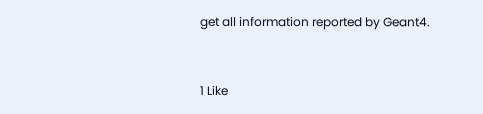get all information reported by Geant4.


1 Like